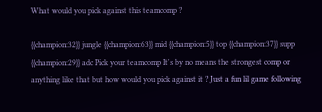What would you pick against this teamcomp ?

{{champion:32}} jungle {{champion:63}} mid {{champion:5}} top {{champion:37}} supp {{champion:29}} adc Pick your teamcomp It's by no means the strongest comp or anything like that but how would you pick against it ? Just a fun lil game following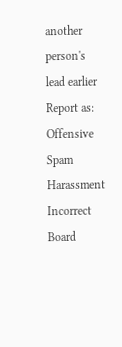another person's lead earlier
Report as:
Offensive Spam Harassment Incorrect Board